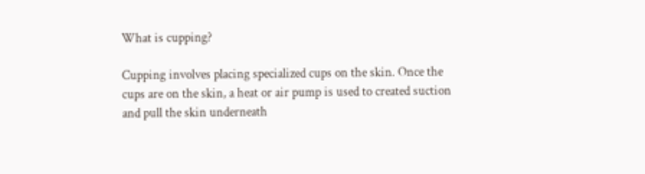What is cupping?

Cupping involves placing specialized cups on the skin. Once the cups are on the skin, a heat or air pump is used to created suction and pull the skin underneath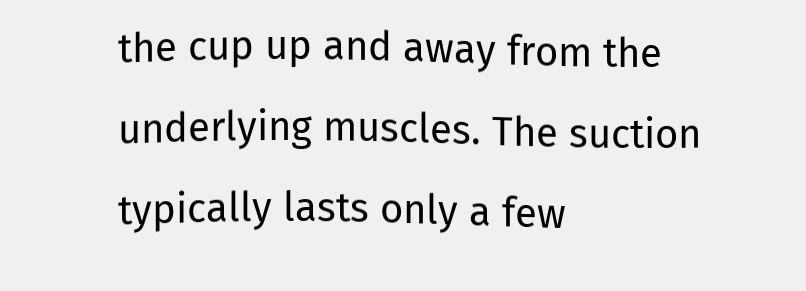the cup up and away from the underlying muscles. The suction typically lasts only a few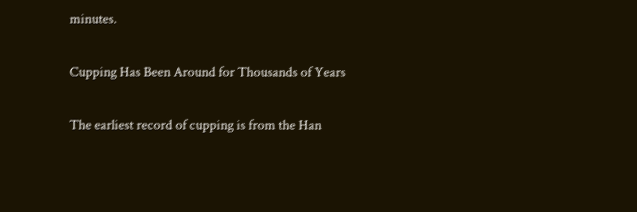minutes.

Cupping Has Been Around for Thousands of Years

The earliest record of cupping is from the Han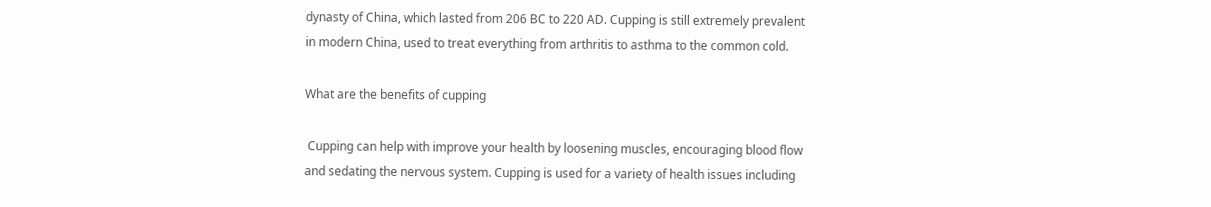dynasty of China, which lasted from 206 BC to 220 AD. Cupping is still extremely prevalent in modern China, used to treat everything from arthritis to asthma to the common cold.

What are the benefits of cupping

 Cupping can help with improve your health by loosening muscles, encouraging blood flow and sedating the nervous system. Cupping is used for a variety of health issues including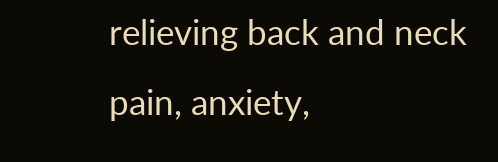relieving back and neck pain, anxiety,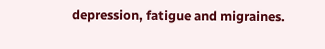depression, fatigue and migraines.